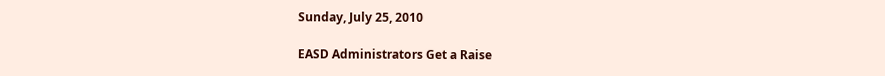Sunday, July 25, 2010

EASD Administrators Get a Raise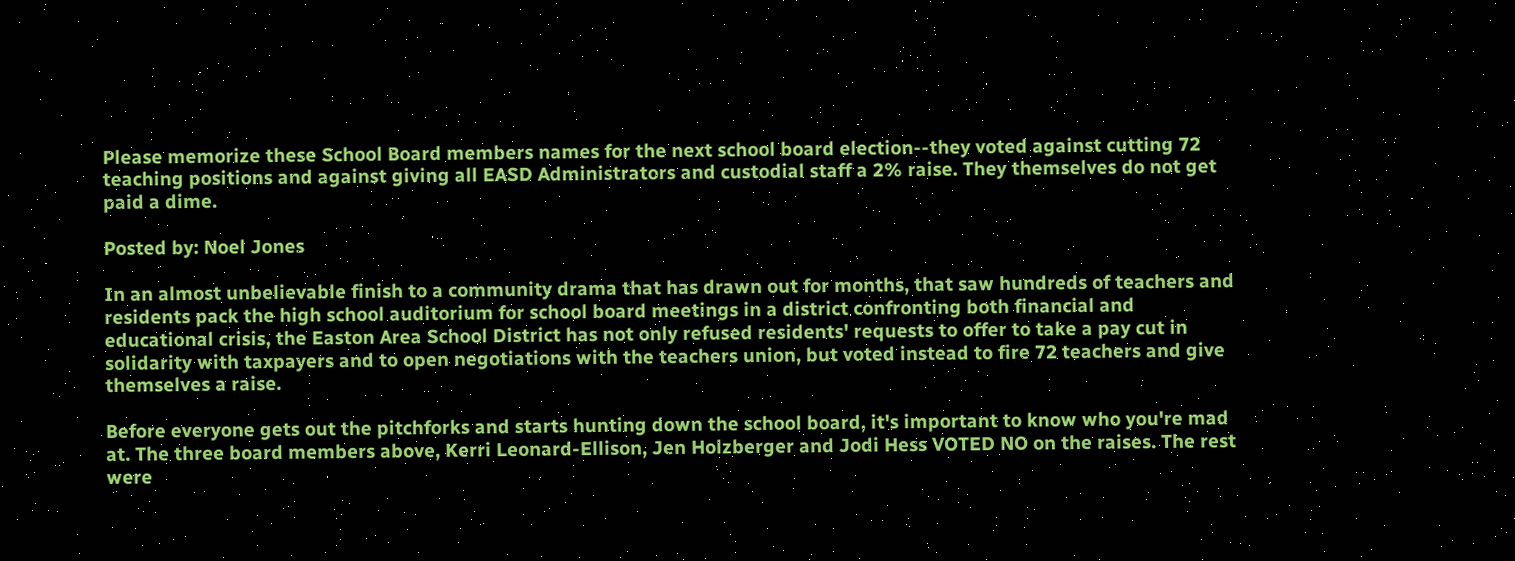Please memorize these School Board members names for the next school board election--they voted against cutting 72 teaching positions and against giving all EASD Administrators and custodial staff a 2% raise. They themselves do not get paid a dime.

Posted by: Noel Jones

In an almost unbelievable finish to a community drama that has drawn out for months, that saw hundreds of teachers and residents pack the high school auditorium for school board meetings in a district confronting both financial and educational crisis, the Easton Area School District has not only refused residents' requests to offer to take a pay cut in solidarity with taxpayers and to open negotiations with the teachers union, but voted instead to fire 72 teachers and give themselves a raise.

Before everyone gets out the pitchforks and starts hunting down the school board, it's important to know who you're mad at. The three board members above, Kerri Leonard-Ellison, Jen Holzberger and Jodi Hess VOTED NO on the raises. The rest were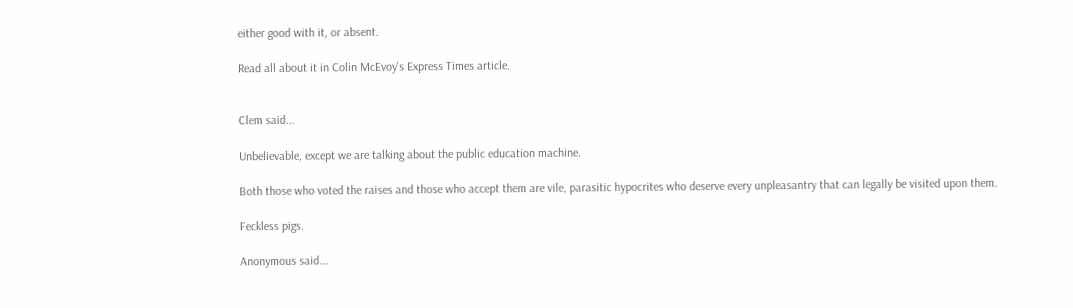either good with it, or absent.

Read all about it in Colin McEvoy's Express Times article.


Clem said...

Unbelievable, except we are talking about the public education machine.

Both those who voted the raises and those who accept them are vile, parasitic hypocrites who deserve every unpleasantry that can legally be visited upon them.

Feckless pigs.

Anonymous said...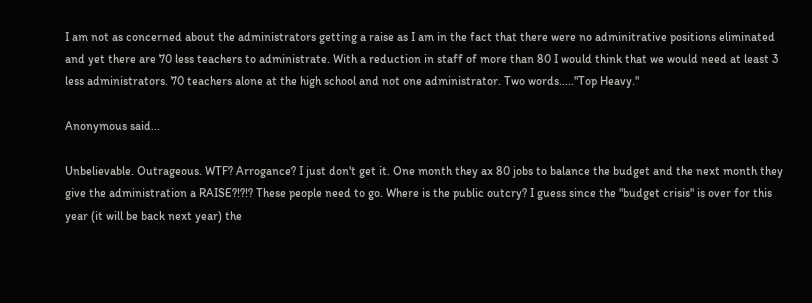I am not as concerned about the administrators getting a raise as I am in the fact that there were no adminitrative positions eliminated and yet there are 70 less teachers to administrate. With a reduction in staff of more than 80 I would think that we would need at least 3 less administrators. 70 teachers alone at the high school and not one administrator. Two words....."Top Heavy."

Anonymous said...

Unbelievable. Outrageous. WTF? Arrogance? I just don't get it. One month they ax 80 jobs to balance the budget and the next month they give the administration a RAISE?!?!? These people need to go. Where is the public outcry? I guess since the "budget crisis" is over for this year (it will be back next year) the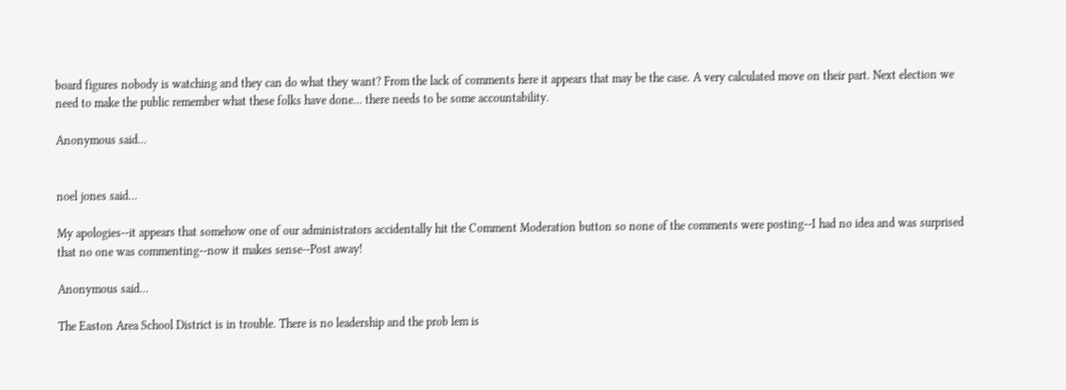board figures nobody is watching and they can do what they want? From the lack of comments here it appears that may be the case. A very calculated move on their part. Next election we need to make the public remember what these folks have done... there needs to be some accountability.

Anonymous said...


noel jones said...

My apologies--it appears that somehow one of our administrators accidentally hit the Comment Moderation button so none of the comments were posting--I had no idea and was surprised that no one was commenting--now it makes sense--Post away!

Anonymous said...

The Easton Area School District is in trouble. There is no leadership and the prob lem is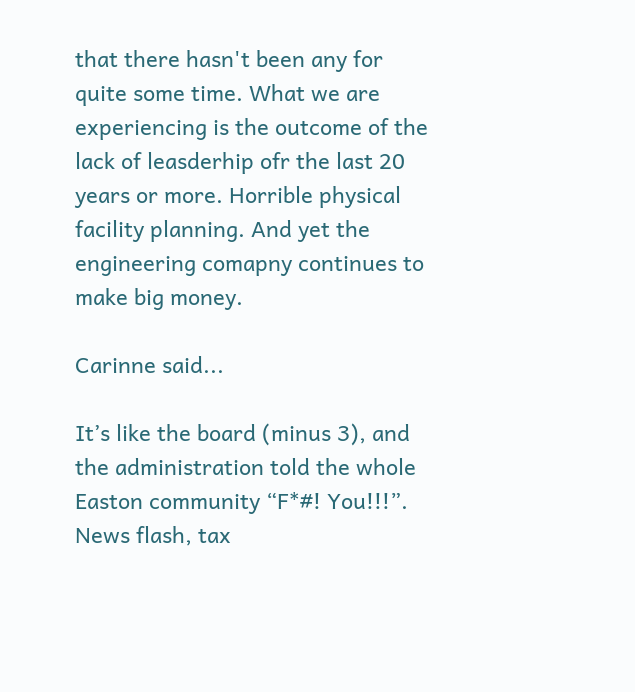that there hasn't been any for quite some time. What we are experiencing is the outcome of the lack of leasderhip ofr the last 20 years or more. Horrible physical facility planning. And yet the engineering comapny continues to make big money.

Carinne said...

It’s like the board (minus 3), and the administration told the whole Easton community “F*#! You!!!”.
News flash, tax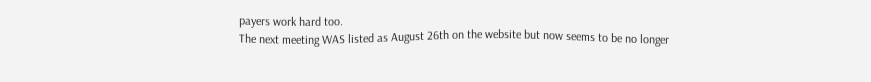payers work hard too.
The next meeting WAS listed as August 26th on the website but now seems to be no longer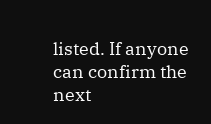listed. If anyone can confirm the next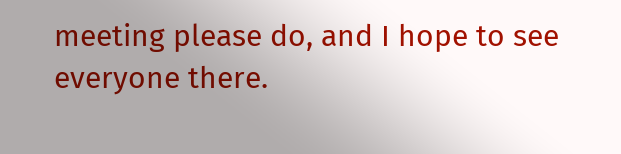meeting please do, and I hope to see everyone there.